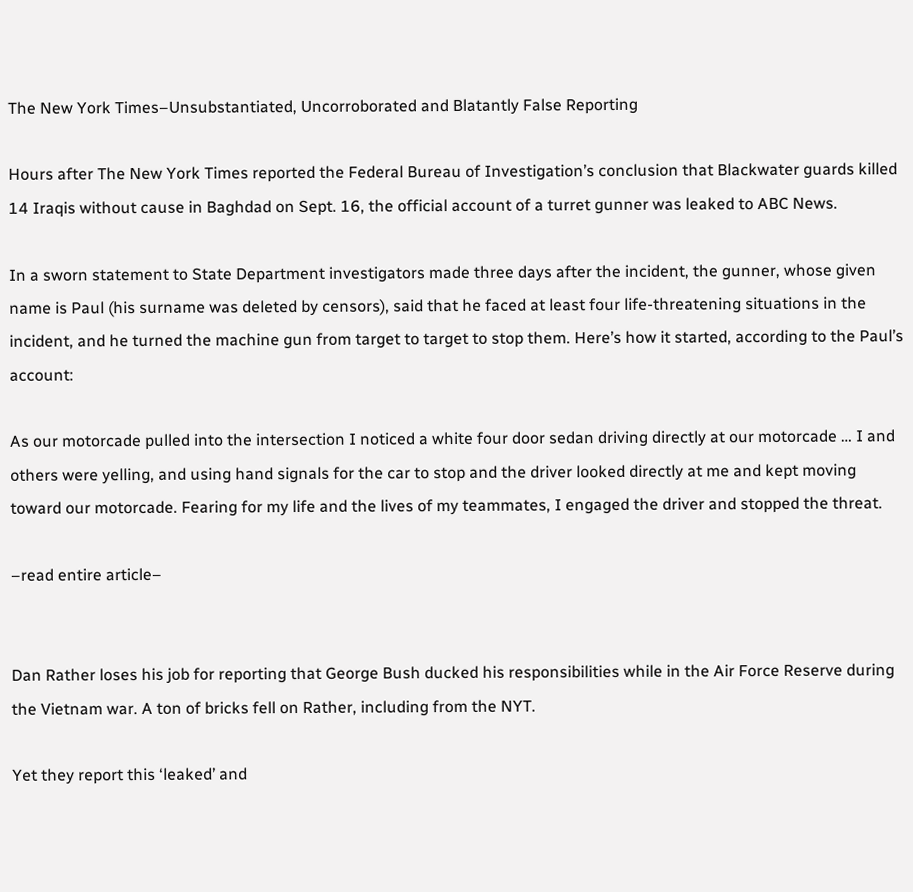The New York Times–Unsubstantiated, Uncorroborated and Blatantly False Reporting

Hours after The New York Times reported the Federal Bureau of Investigation’s conclusion that Blackwater guards killed 14 Iraqis without cause in Baghdad on Sept. 16, the official account of a turret gunner was leaked to ABC News.

In a sworn statement to State Department investigators made three days after the incident, the gunner, whose given name is Paul (his surname was deleted by censors), said that he faced at least four life-threatening situations in the incident, and he turned the machine gun from target to target to stop them. Here’s how it started, according to the Paul’s account:

As our motorcade pulled into the intersection I noticed a white four door sedan driving directly at our motorcade … I and others were yelling, and using hand signals for the car to stop and the driver looked directly at me and kept moving toward our motorcade. Fearing for my life and the lives of my teammates, I engaged the driver and stopped the threat.

–read entire article–


Dan Rather loses his job for reporting that George Bush ducked his responsibilities while in the Air Force Reserve during the Vietnam war. A ton of bricks fell on Rather, including from the NYT.

Yet they report this ‘leaked’ and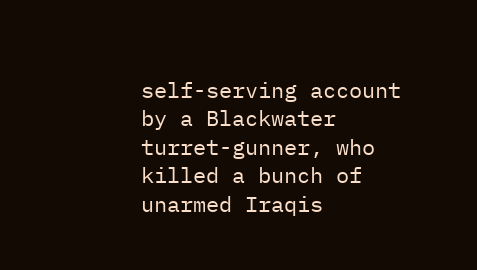self-serving account by a Blackwater turret-gunner, who killed a bunch of unarmed Iraqis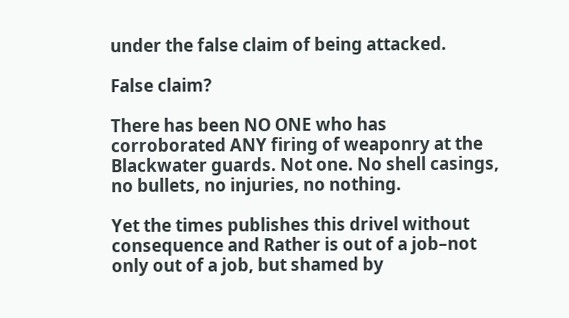under the false claim of being attacked.

False claim?

There has been NO ONE who has corroborated ANY firing of weaponry at the Blackwater guards. Not one. No shell casings, no bullets, no injuries, no nothing.

Yet the times publishes this drivel without consequence and Rather is out of a job–not only out of a job, but shamed by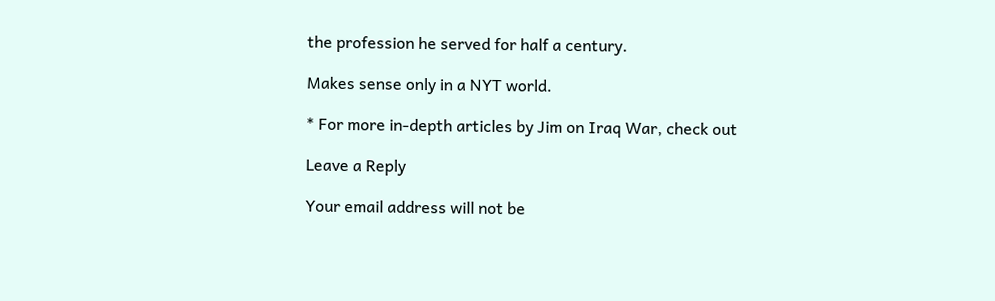the profession he served for half a century.

Makes sense only in a NYT world.

* For more in-depth articles by Jim on Iraq War, check out

Leave a Reply

Your email address will not be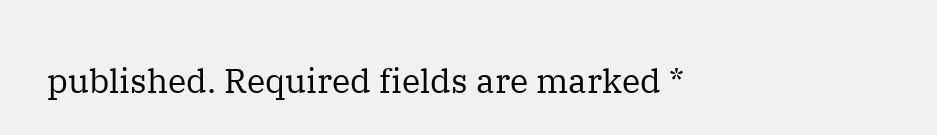published. Required fields are marked *